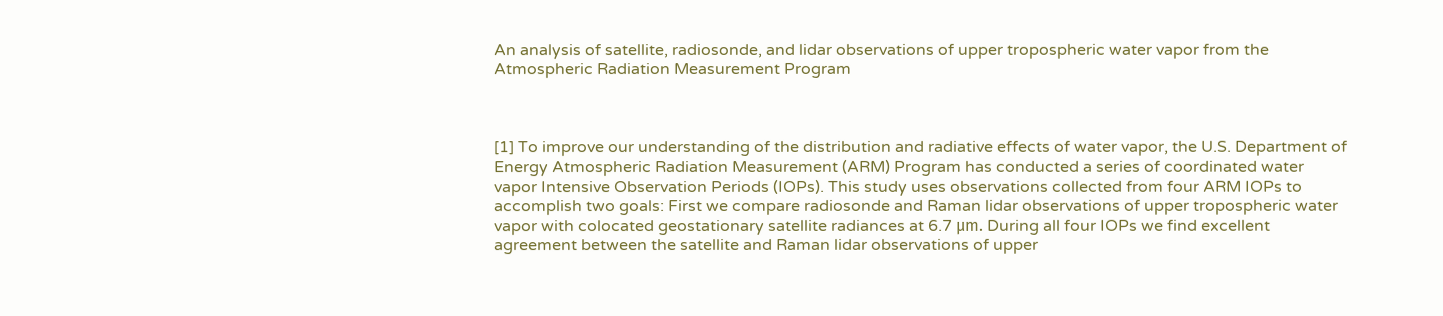An analysis of satellite, radiosonde, and lidar observations of upper tropospheric water vapor from the Atmospheric Radiation Measurement Program



[1] To improve our understanding of the distribution and radiative effects of water vapor, the U.S. Department of Energy Atmospheric Radiation Measurement (ARM) Program has conducted a series of coordinated water vapor Intensive Observation Periods (IOPs). This study uses observations collected from four ARM IOPs to accomplish two goals: First we compare radiosonde and Raman lidar observations of upper tropospheric water vapor with colocated geostationary satellite radiances at 6.7 μm. During all four IOPs we find excellent agreement between the satellite and Raman lidar observations of upper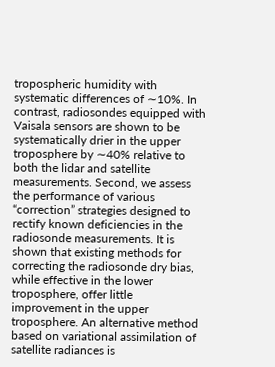tropospheric humidity with systematic differences of ∼10%. In contrast, radiosondes equipped with Vaisala sensors are shown to be systematically drier in the upper troposphere by ∼40% relative to both the lidar and satellite measurements. Second, we assess the performance of various “correction” strategies designed to rectify known deficiencies in the radiosonde measurements. It is shown that existing methods for correcting the radiosonde dry bias, while effective in the lower troposphere, offer little improvement in the upper troposphere. An alternative method based on variational assimilation of satellite radiances is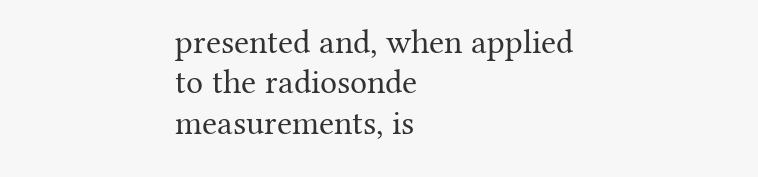presented and, when applied to the radiosonde measurements, is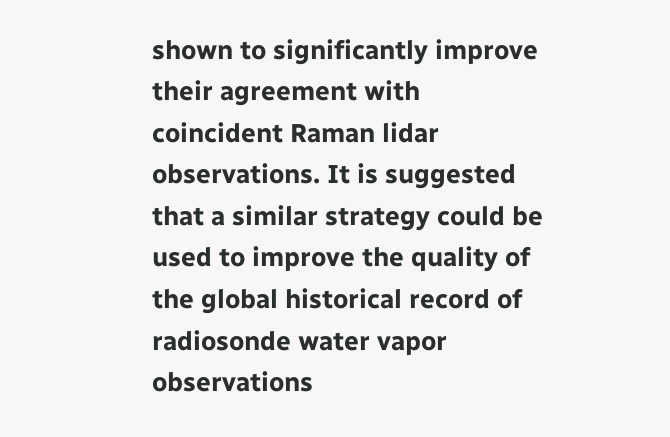shown to significantly improve their agreement with coincident Raman lidar observations. It is suggested that a similar strategy could be used to improve the quality of the global historical record of radiosonde water vapor observations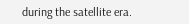during the satellite era.